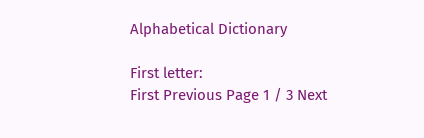Alphabetical Dictionary

First letter:
First Previous Page 1 / 3 Next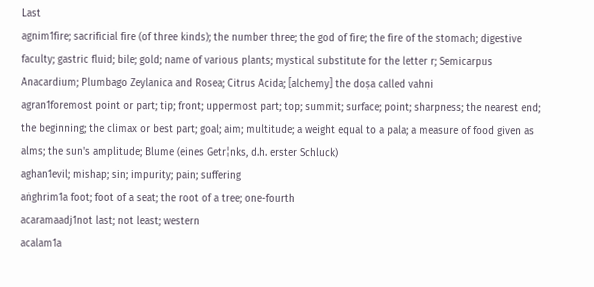Last
agnim1fire; sacrificial fire (of three kinds); the number three; the god of fire; the fire of the stomach; digestive faculty; gastric fluid; bile; gold; name of various plants; mystical substitute for the letter r; Semicarpus Anacardium; Plumbago Zeylanica and Rosea; Citrus Acida; [alchemy] the doṣa called vahni
agran1foremost point or part; tip; front; uppermost part; top; summit; surface; point; sharpness; the nearest end; the beginning; the climax or best part; goal; aim; multitude; a weight equal to a pala; a measure of food given as alms; the sun's amplitude; Blume (eines Getr¦nks, d.h. erster Schluck)
aghan1evil; mishap; sin; impurity; pain; suffering
aṅghrim1a foot; foot of a seat; the root of a tree; one-fourth
acaramaadj1not last; not least; western
acalam1a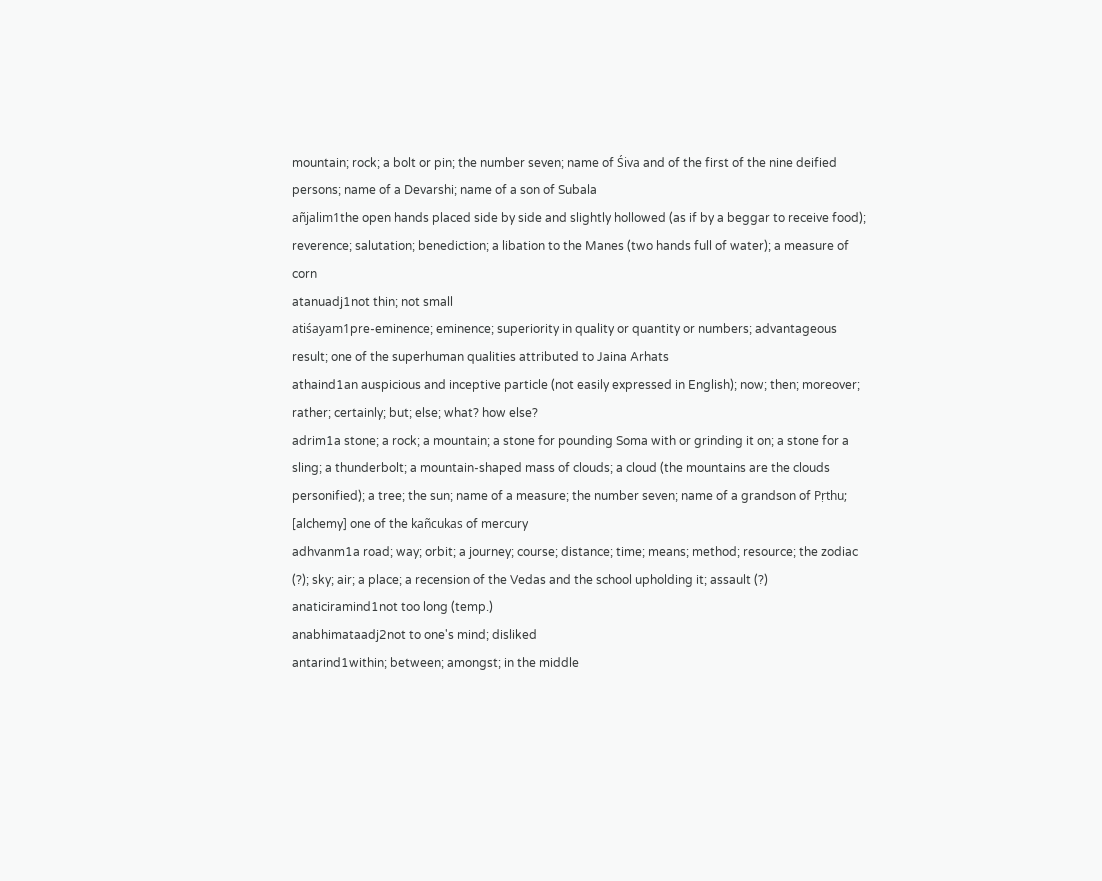mountain; rock; a bolt or pin; the number seven; name of Śiva and of the first of the nine deified persons; name of a Devarshi; name of a son of Subala
añjalim1the open hands placed side by side and slightly hollowed (as if by a beggar to receive food); reverence; salutation; benediction; a libation to the Manes (two hands full of water); a measure of corn
atanuadj1not thin; not small
atiśayam1pre-eminence; eminence; superiority in quality or quantity or numbers; advantageous result; one of the superhuman qualities attributed to Jaina Arhats
athaind1an auspicious and inceptive particle (not easily expressed in English); now; then; moreover; rather; certainly; but; else; what? how else?
adrim1a stone; a rock; a mountain; a stone for pounding Soma with or grinding it on; a stone for a sling; a thunderbolt; a mountain-shaped mass of clouds; a cloud (the mountains are the clouds personified); a tree; the sun; name of a measure; the number seven; name of a grandson of Pṛthu; [alchemy] one of the kañcukas of mercury
adhvanm1a road; way; orbit; a journey; course; distance; time; means; method; resource; the zodiac (?); sky; air; a place; a recension of the Vedas and the school upholding it; assault (?)
anaticiramind1not too long (temp.)
anabhimataadj2not to one's mind; disliked
antarind1within; between; amongst; in the middle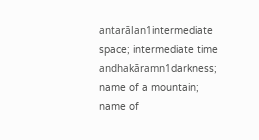antarālan1intermediate space; intermediate time
andhakāramn1darkness; name of a mountain; name of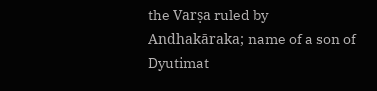the Varṣa ruled by Andhakāraka; name of a son of Dyutimat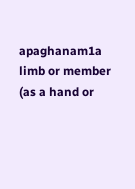apaghanam1a limb or member (as a hand or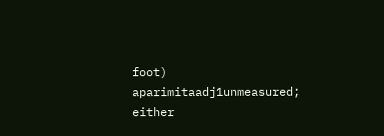foot)
aparimitaadj1unmeasured; either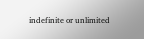indefinite or unlimited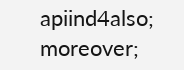apiind4also; moreover;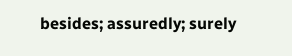besides; assuredly; surely